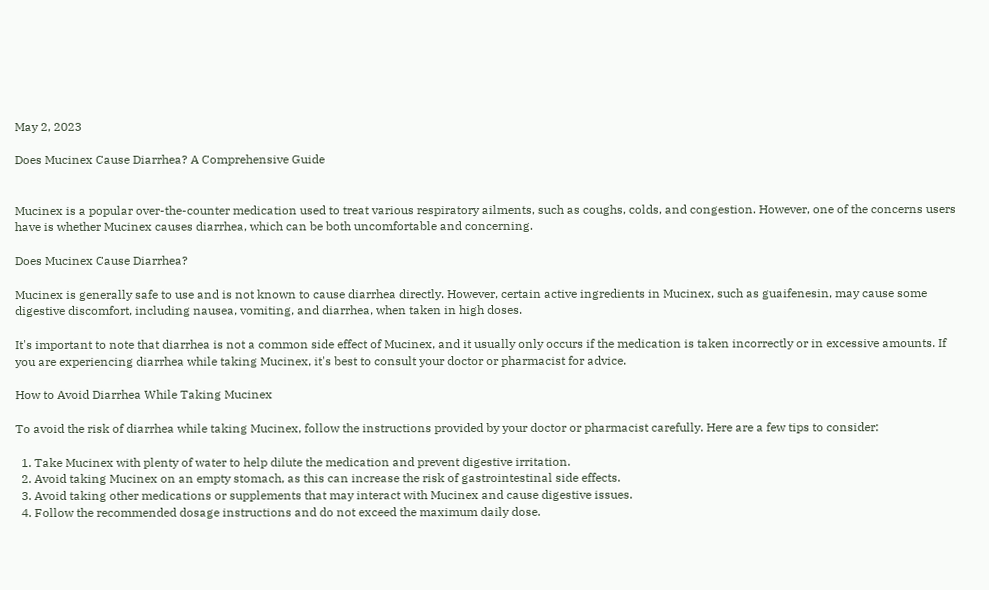May 2, 2023

Does Mucinex Cause Diarrhea? A Comprehensive Guide


Mucinex is a popular over-the-counter medication used to treat various respiratory ailments, such as coughs, colds, and congestion. However, one of the concerns users have is whether Mucinex causes diarrhea, which can be both uncomfortable and concerning.

Does Mucinex Cause Diarrhea?

Mucinex is generally safe to use and is not known to cause diarrhea directly. However, certain active ingredients in Mucinex, such as guaifenesin, may cause some digestive discomfort, including nausea, vomiting, and diarrhea, when taken in high doses.

It's important to note that diarrhea is not a common side effect of Mucinex, and it usually only occurs if the medication is taken incorrectly or in excessive amounts. If you are experiencing diarrhea while taking Mucinex, it's best to consult your doctor or pharmacist for advice.

How to Avoid Diarrhea While Taking Mucinex

To avoid the risk of diarrhea while taking Mucinex, follow the instructions provided by your doctor or pharmacist carefully. Here are a few tips to consider:

  1. Take Mucinex with plenty of water to help dilute the medication and prevent digestive irritation.
  2. Avoid taking Mucinex on an empty stomach, as this can increase the risk of gastrointestinal side effects.
  3. Avoid taking other medications or supplements that may interact with Mucinex and cause digestive issues.
  4. Follow the recommended dosage instructions and do not exceed the maximum daily dose.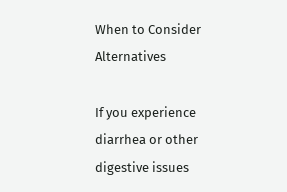When to Consider Alternatives

If you experience diarrhea or other digestive issues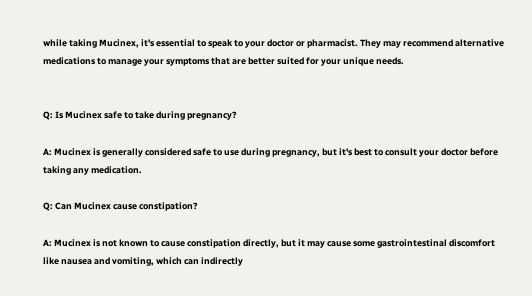while taking Mucinex, it's essential to speak to your doctor or pharmacist. They may recommend alternative medications to manage your symptoms that are better suited for your unique needs.


Q: Is Mucinex safe to take during pregnancy?

A: Mucinex is generally considered safe to use during pregnancy, but it's best to consult your doctor before taking any medication.

Q: Can Mucinex cause constipation?

A: Mucinex is not known to cause constipation directly, but it may cause some gastrointestinal discomfort like nausea and vomiting, which can indirectly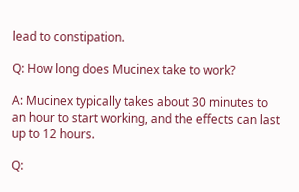lead to constipation.

Q: How long does Mucinex take to work?

A: Mucinex typically takes about 30 minutes to an hour to start working, and the effects can last up to 12 hours.

Q: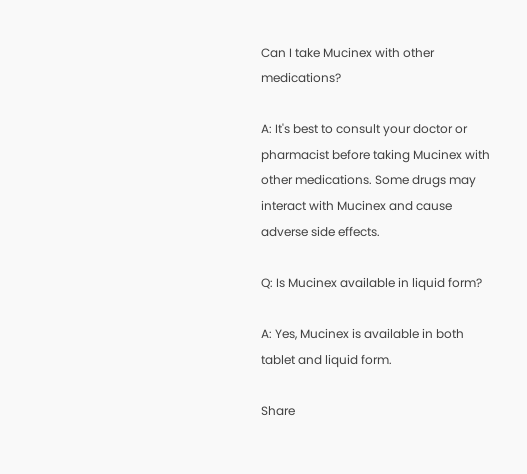Can I take Mucinex with other medications?

A: It's best to consult your doctor or pharmacist before taking Mucinex with other medications. Some drugs may interact with Mucinex and cause adverse side effects.

Q: Is Mucinex available in liquid form?

A: Yes, Mucinex is available in both tablet and liquid form.

Share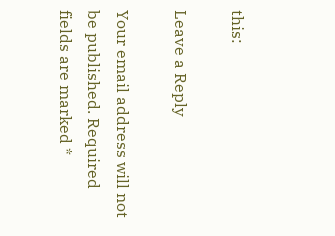this:

Leave a Reply

Your email address will not be published. Required fields are marked *